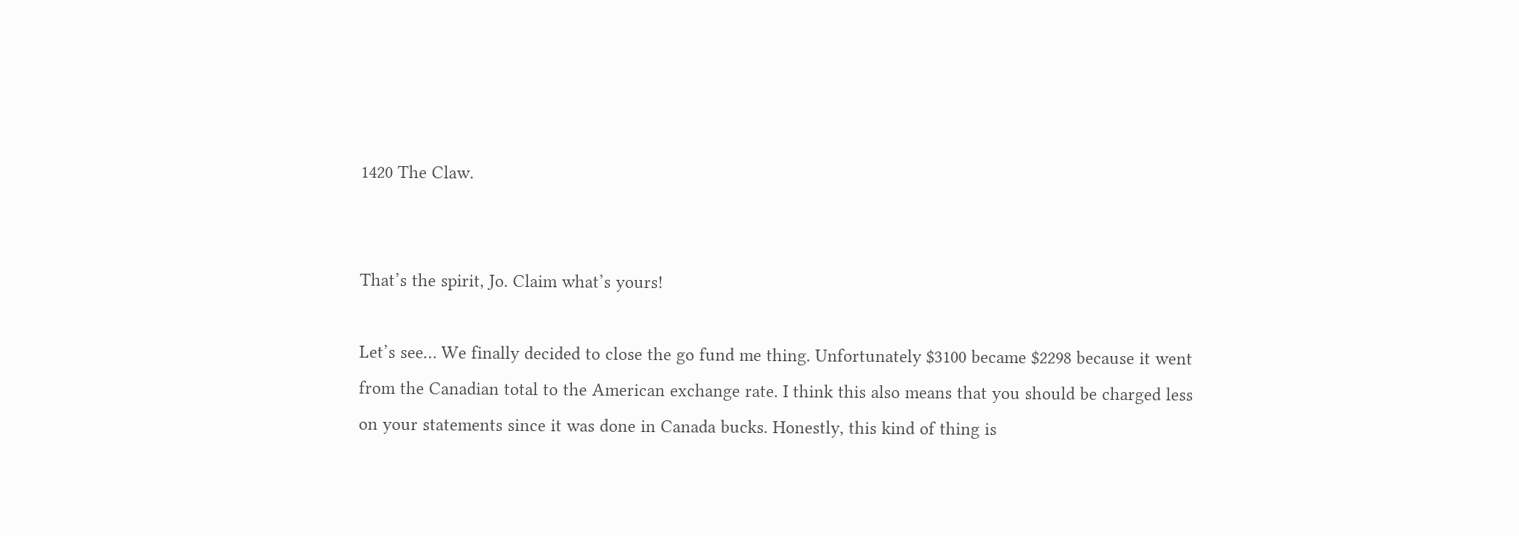1420 The Claw.


That’s the spirit, Jo. Claim what’s yours!

Let’s see… We finally decided to close the go fund me thing. Unfortunately $3100 became $2298 because it went from the Canadian total to the American exchange rate. I think this also means that you should be charged less on your statements since it was done in Canada bucks. Honestly, this kind of thing is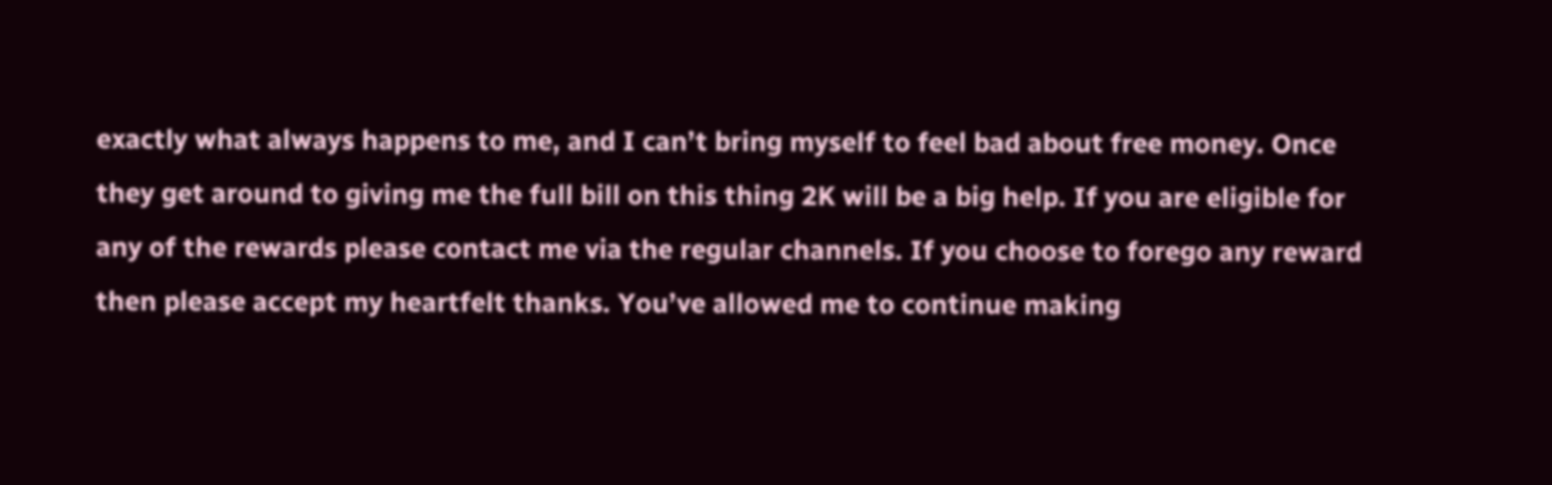exactly what always happens to me, and I can’t bring myself to feel bad about free money. Once they get around to giving me the full bill on this thing 2K will be a big help. If you are eligible for any of the rewards please contact me via the regular channels. If you choose to forego any reward then please accept my heartfelt thanks. You’ve allowed me to continue making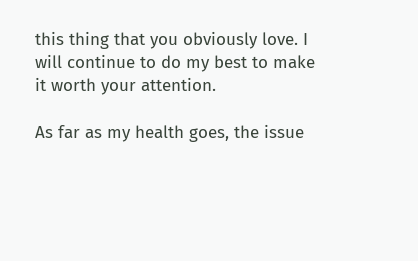this thing that you obviously love. I will continue to do my best to make it worth your attention.

As far as my health goes, the issue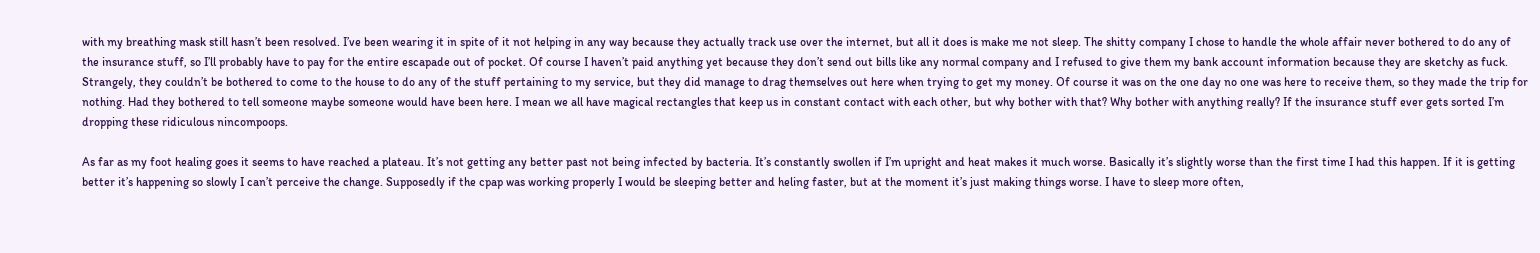with my breathing mask still hasn’t been resolved. I’ve been wearing it in spite of it not helping in any way because they actually track use over the internet, but all it does is make me not sleep. The shitty company I chose to handle the whole affair never bothered to do any of the insurance stuff, so I’ll probably have to pay for the entire escapade out of pocket. Of course I haven’t paid anything yet because they don’t send out bills like any normal company and I refused to give them my bank account information because they are sketchy as fuck. Strangely, they couldn’t be bothered to come to the house to do any of the stuff pertaining to my service, but they did manage to drag themselves out here when trying to get my money. Of course it was on the one day no one was here to receive them, so they made the trip for nothing. Had they bothered to tell someone maybe someone would have been here. I mean we all have magical rectangles that keep us in constant contact with each other, but why bother with that? Why bother with anything really? If the insurance stuff ever gets sorted I’m dropping these ridiculous nincompoops.

As far as my foot healing goes it seems to have reached a plateau. It’s not getting any better past not being infected by bacteria. It’s constantly swollen if I’m upright and heat makes it much worse. Basically it’s slightly worse than the first time I had this happen. If it is getting better it’s happening so slowly I can’t perceive the change. Supposedly if the cpap was working properly I would be sleeping better and heling faster, but at the moment it’s just making things worse. I have to sleep more often,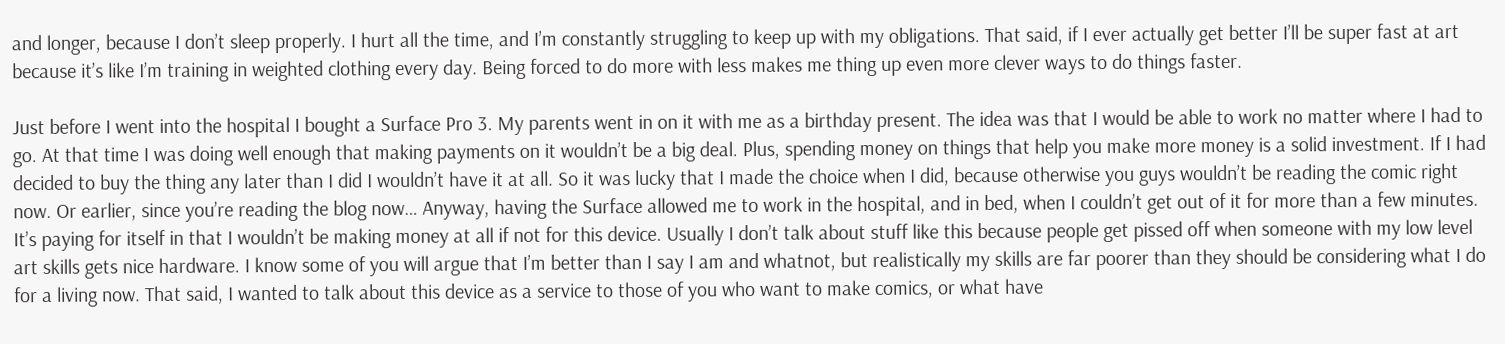and longer, because I don’t sleep properly. I hurt all the time, and I’m constantly struggling to keep up with my obligations. That said, if I ever actually get better I’ll be super fast at art because it’s like I’m training in weighted clothing every day. Being forced to do more with less makes me thing up even more clever ways to do things faster.

Just before I went into the hospital I bought a Surface Pro 3. My parents went in on it with me as a birthday present. The idea was that I would be able to work no matter where I had to go. At that time I was doing well enough that making payments on it wouldn’t be a big deal. Plus, spending money on things that help you make more money is a solid investment. If I had decided to buy the thing any later than I did I wouldn’t have it at all. So it was lucky that I made the choice when I did, because otherwise you guys wouldn’t be reading the comic right now. Or earlier, since you’re reading the blog now… Anyway, having the Surface allowed me to work in the hospital, and in bed, when I couldn’t get out of it for more than a few minutes. It’s paying for itself in that I wouldn’t be making money at all if not for this device. Usually I don’t talk about stuff like this because people get pissed off when someone with my low level art skills gets nice hardware. I know some of you will argue that I’m better than I say I am and whatnot, but realistically my skills are far poorer than they should be considering what I do for a living now. That said, I wanted to talk about this device as a service to those of you who want to make comics, or what have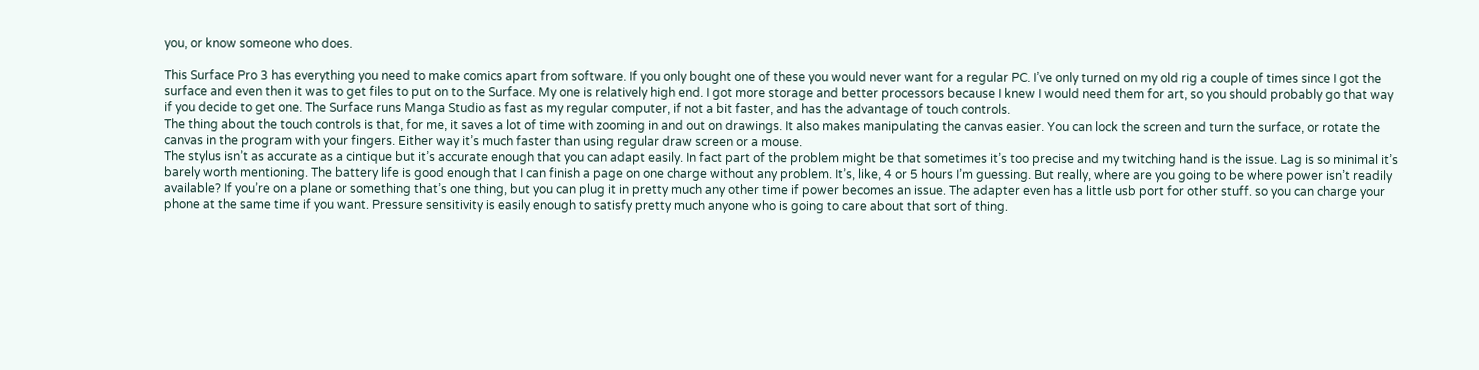you, or know someone who does.

This Surface Pro 3 has everything you need to make comics apart from software. If you only bought one of these you would never want for a regular PC. I’ve only turned on my old rig a couple of times since I got the surface and even then it was to get files to put on to the Surface. My one is relatively high end. I got more storage and better processors because I knew I would need them for art, so you should probably go that way if you decide to get one. The Surface runs Manga Studio as fast as my regular computer, if not a bit faster, and has the advantage of touch controls.
The thing about the touch controls is that, for me, it saves a lot of time with zooming in and out on drawings. It also makes manipulating the canvas easier. You can lock the screen and turn the surface, or rotate the canvas in the program with your fingers. Either way it’s much faster than using regular draw screen or a mouse.
The stylus isn’t as accurate as a cintique but it’s accurate enough that you can adapt easily. In fact part of the problem might be that sometimes it’s too precise and my twitching hand is the issue. Lag is so minimal it’s barely worth mentioning. The battery life is good enough that I can finish a page on one charge without any problem. It’s, like, 4 or 5 hours I’m guessing. But really, where are you going to be where power isn’t readily available? If you’re on a plane or something that’s one thing, but you can plug it in pretty much any other time if power becomes an issue. The adapter even has a little usb port for other stuff. so you can charge your phone at the same time if you want. Pressure sensitivity is easily enough to satisfy pretty much anyone who is going to care about that sort of thing.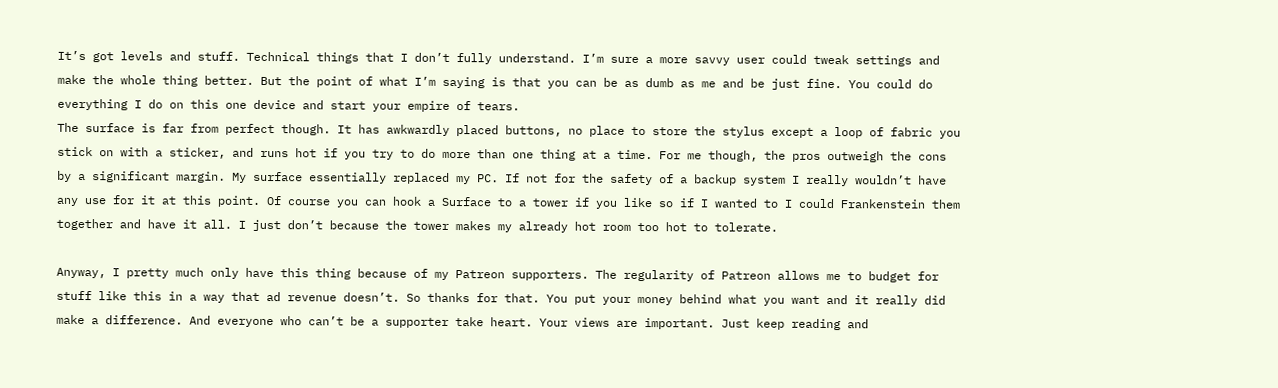It’s got levels and stuff. Technical things that I don’t fully understand. I’m sure a more savvy user could tweak settings and make the whole thing better. But the point of what I’m saying is that you can be as dumb as me and be just fine. You could do everything I do on this one device and start your empire of tears.
The surface is far from perfect though. It has awkwardly placed buttons, no place to store the stylus except a loop of fabric you stick on with a sticker, and runs hot if you try to do more than one thing at a time. For me though, the pros outweigh the cons by a significant margin. My surface essentially replaced my PC. If not for the safety of a backup system I really wouldn’t have any use for it at this point. Of course you can hook a Surface to a tower if you like so if I wanted to I could Frankenstein them together and have it all. I just don’t because the tower makes my already hot room too hot to tolerate.

Anyway, I pretty much only have this thing because of my Patreon supporters. The regularity of Patreon allows me to budget for stuff like this in a way that ad revenue doesn’t. So thanks for that. You put your money behind what you want and it really did make a difference. And everyone who can’t be a supporter take heart. Your views are important. Just keep reading and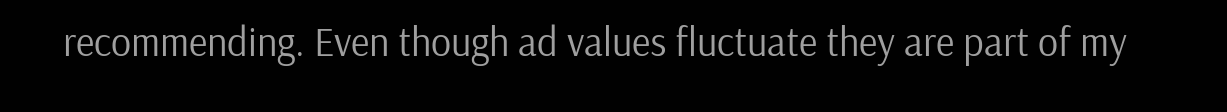recommending. Even though ad values fluctuate they are part of my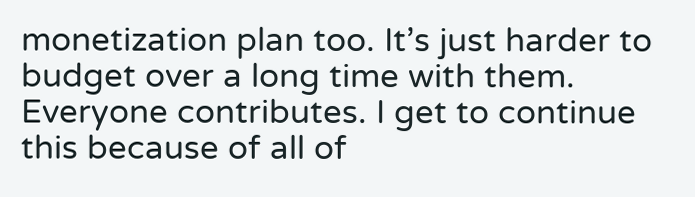monetization plan too. It’s just harder to budget over a long time with them. Everyone contributes. I get to continue this because of all of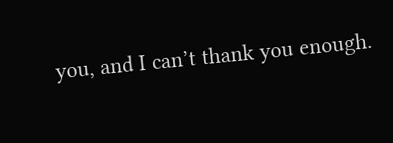you, and I can’t thank you enough.